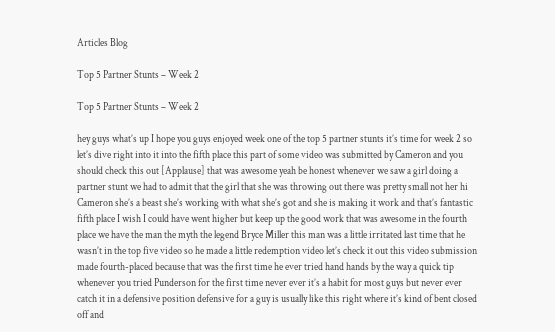Articles Blog

Top 5 Partner Stunts – Week 2

Top 5 Partner Stunts – Week 2

hey guys what’s up I hope you guys enjoyed week one of the top 5 partner stunts it’s time for week 2 so let’s dive right into it into the fifth place this part of some video was submitted by Cameron and you should check this out [Applause] that was awesome yeah be honest whenever we saw a girl doing a partner stunt we had to admit that the girl that she was throwing out there was pretty small not her hi Cameron she’s a beast she’s working with what she’s got and she is making it work and that’s fantastic fifth place I wish I could have went higher but keep up the good work that was awesome in the fourth place we have the man the myth the legend Bryce Miller this man was a little irritated last time that he wasn’t in the top five video so he made a little redemption video let’s check it out this video submission made fourth-placed because that was the first time he ever tried hand hands by the way a quick tip whenever you tried Punderson for the first time never ever it’s a habit for most guys but never ever catch it in a defensive position defensive for a guy is usually like this right where it’s kind of bent closed off and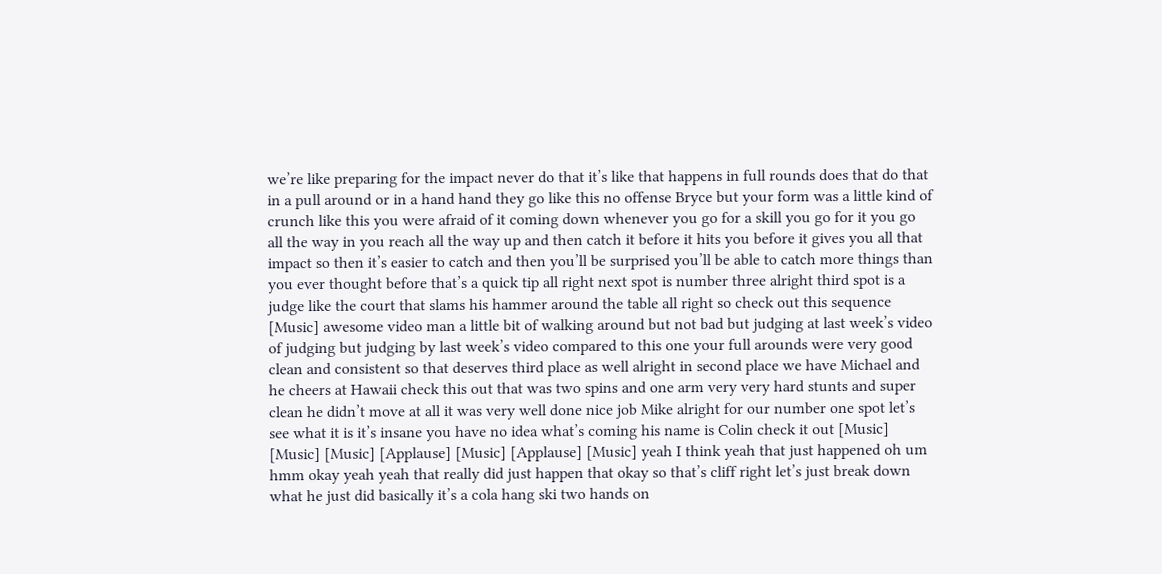we’re like preparing for the impact never do that it’s like that happens in full rounds does that do that in a pull around or in a hand hand they go like this no offense Bryce but your form was a little kind of crunch like this you were afraid of it coming down whenever you go for a skill you go for it you go all the way in you reach all the way up and then catch it before it hits you before it gives you all that impact so then it’s easier to catch and then you’ll be surprised you’ll be able to catch more things than you ever thought before that’s a quick tip all right next spot is number three alright third spot is a judge like the court that slams his hammer around the table all right so check out this sequence [Music] awesome video man a little bit of walking around but not bad but judging at last week’s video of judging but judging by last week’s video compared to this one your full arounds were very good clean and consistent so that deserves third place as well alright in second place we have Michael and he cheers at Hawaii check this out that was two spins and one arm very very hard stunts and super clean he didn’t move at all it was very well done nice job Mike alright for our number one spot let’s see what it is it’s insane you have no idea what’s coming his name is Colin check it out [Music] [Music] [Music] [Applause] [Music] [Applause] [Music] yeah I think yeah that just happened oh um hmm okay yeah yeah that really did just happen that okay so that’s cliff right let’s just break down what he just did basically it’s a cola hang ski two hands on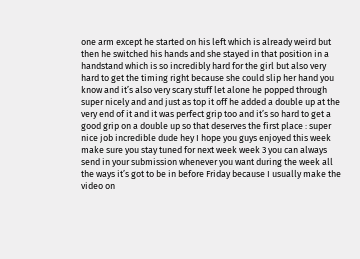one arm except he started on his left which is already weird but then he switched his hands and she stayed in that position in a handstand which is so incredibly hard for the girl but also very hard to get the timing right because she could slip her hand you know and it’s also very scary stuff let alone he popped through super nicely and and just as top it off he added a double up at the very end of it and it was perfect grip too and it’s so hard to get a good grip on a double up so that deserves the first place : super nice job incredible dude hey I hope you guys enjoyed this week make sure you stay tuned for next week week 3 you can always send in your submission whenever you want during the week all the ways it’s got to be in before Friday because I usually make the video on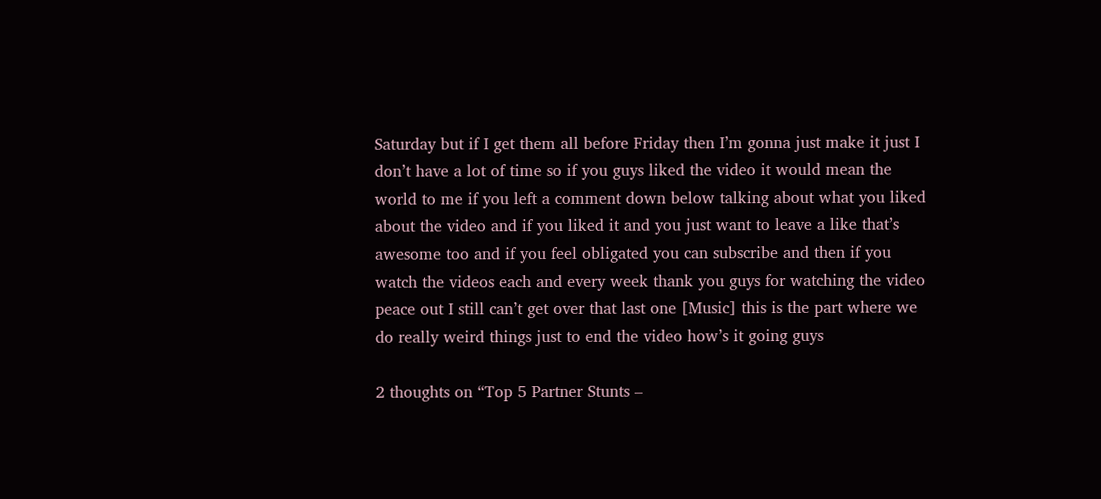Saturday but if I get them all before Friday then I’m gonna just make it just I don’t have a lot of time so if you guys liked the video it would mean the world to me if you left a comment down below talking about what you liked about the video and if you liked it and you just want to leave a like that’s awesome too and if you feel obligated you can subscribe and then if you watch the videos each and every week thank you guys for watching the video peace out I still can’t get over that last one [Music] this is the part where we do really weird things just to end the video how’s it going guys

2 thoughts on “Top 5 Partner Stunts –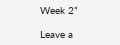Week 2”

Leave a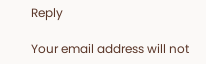Reply

Your email address will not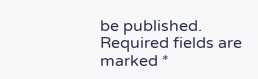be published. Required fields are marked *